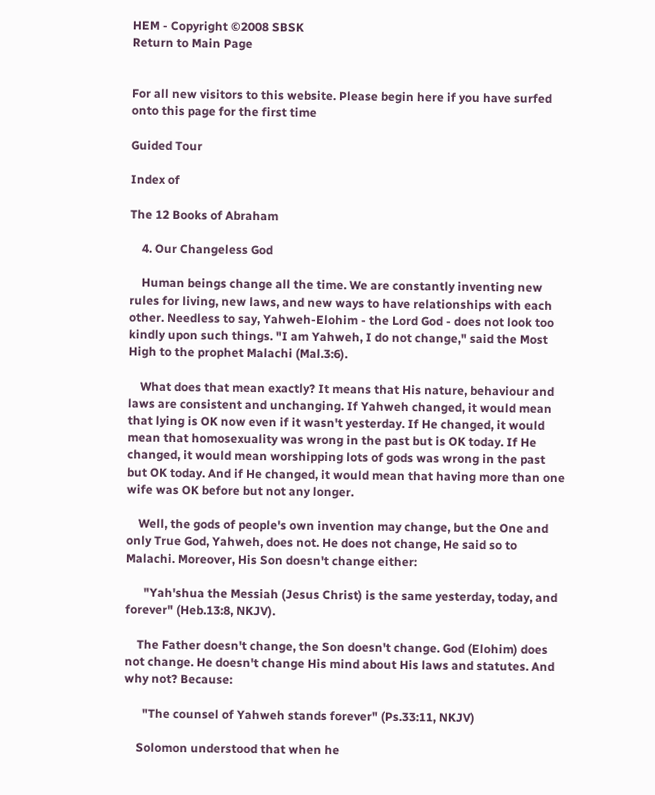HEM - Copyright ©2008 SBSK
Return to Main Page


For all new visitors to this website. Please begin here if you have surfed onto this page for the first time

Guided Tour

Index of

The 12 Books of Abraham

    4. Our Changeless God

    Human beings change all the time. We are constantly inventing new rules for living, new laws, and new ways to have relationships with each other. Needless to say, Yahweh-Elohim - the Lord God - does not look too kindly upon such things. "I am Yahweh, I do not change," said the Most High to the prophet Malachi (Mal.3:6).

    What does that mean exactly? It means that His nature, behaviour and laws are consistent and unchanging. If Yahweh changed, it would mean that lying is OK now even if it wasn't yesterday. If He changed, it would mean that homosexuality was wrong in the past but is OK today. If He changed, it would mean worshipping lots of gods was wrong in the past but OK today. And if He changed, it would mean that having more than one wife was OK before but not any longer.

    Well, the gods of people's own invention may change, but the One and only True God, Yahweh, does not. He does not change, He said so to Malachi. Moreover, His Son doesn't change either:

      "Yah'shua the Messiah (Jesus Christ) is the same yesterday, today, and forever" (Heb.13:8, NKJV).

    The Father doesn't change, the Son doesn't change. God (Elohim) does not change. He doesn't change His mind about His laws and statutes. And why not? Because:

      "The counsel of Yahweh stands forever" (Ps.33:11, NKJV)

    Solomon understood that when he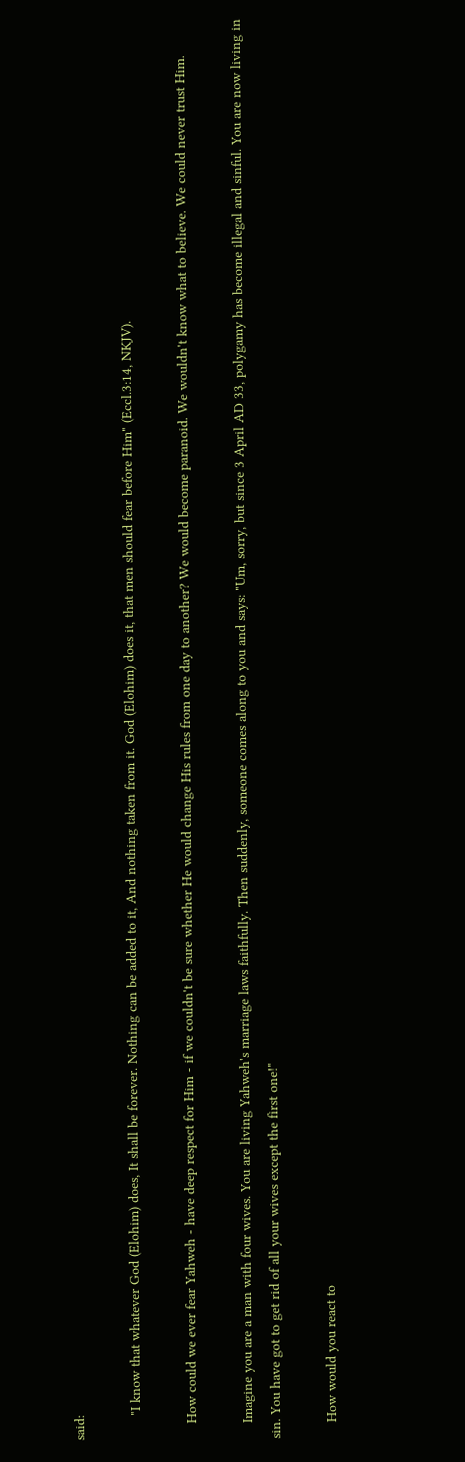said:

      "I know that whatever God (Elohim) does, It shall be forever. Nothing can be added to it, And nothing taken from it. God (Elohim) does it, that men should fear before Him" (Eccl.3:14, NKJV).

    How could we ever fear Yahweh - have deep respect for Him - if we couldn't be sure whether He would change His rules from one day to another? We would become paranoid. We wouldn't know what to believe. We could never trust Him.

    Imagine you are a man with four wives. You are living Yahweh's marriage laws faithfully. Then suddenly, someone comes along to you and says: "Um, sorry, but since 3 April AD 33, polygamy has become illegal and sinful. You are now living in sin. You have got to get rid of all your wives except the first one!"

    How would you react to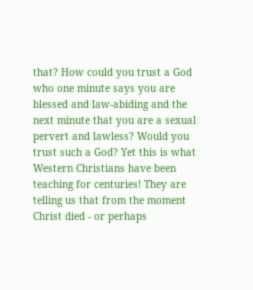that? How could you trust a God who one minute says you are blessed and law-abiding and the next minute that you are a sexual pervert and lawless? Would you trust such a God? Yet this is what Western Christians have been teaching for centuries! They are telling us that from the moment Christ died - or perhaps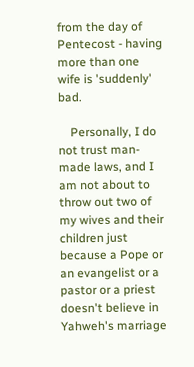from the day of Pentecost - having more than one wife is 'suddenly' bad.

    Personally, I do not trust man-made laws, and I am not about to throw out two of my wives and their children just because a Pope or an evangelist or a pastor or a priest doesn't believe in Yahweh's marriage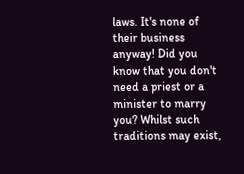laws. It's none of their business anyway! Did you know that you don't need a priest or a minister to marry you? Whilst such traditions may exist,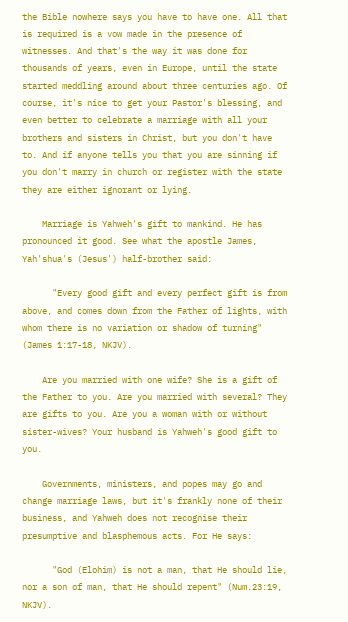the Bible nowhere says you have to have one. All that is required is a vow made in the presence of witnesses. And that's the way it was done for thousands of years, even in Europe, until the state started meddling around about three centuries ago. Of course, it's nice to get your Pastor's blessing, and even better to celebrate a marriage with all your brothers and sisters in Christ, but you don't have to. And if anyone tells you that you are sinning if you don't marry in church or register with the state they are either ignorant or lying.

    Marriage is Yahweh's gift to mankind. He has pronounced it good. See what the apostle James, Yah'shua's (Jesus') half-brother said:

      "Every good gift and every perfect gift is from above, and comes down from the Father of lights, with whom there is no variation or shadow of turning" (James 1:17-18, NKJV).

    Are you married with one wife? She is a gift of the Father to you. Are you married with several? They are gifts to you. Are you a woman with or without sister-wives? Your husband is Yahweh's good gift to you.

    Governments, ministers, and popes may go and change marriage laws, but it's frankly none of their business, and Yahweh does not recognise their presumptive and blasphemous acts. For He says:

      "God (Elohim) is not a man, that He should lie, nor a son of man, that He should repent" (Num.23:19, NKJV).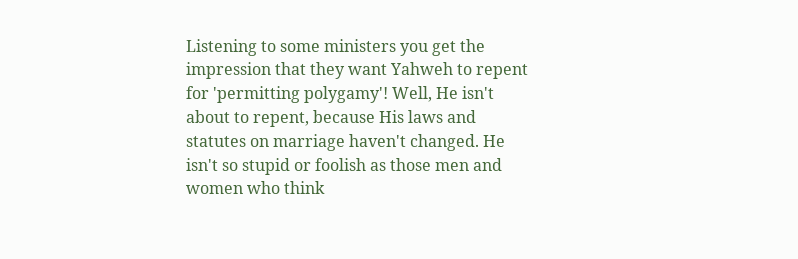Listening to some ministers you get the impression that they want Yahweh to repent for 'permitting polygamy'! Well, He isn't about to repent, because His laws and statutes on marriage haven't changed. He isn't so stupid or foolish as those men and women who think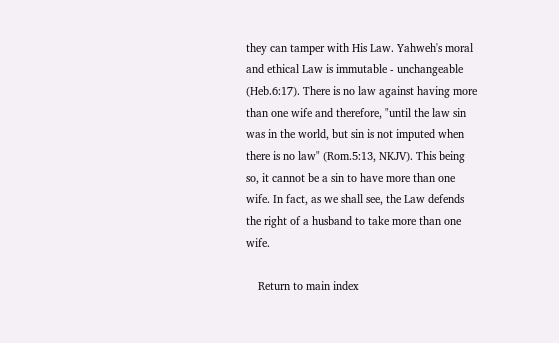they can tamper with His Law. Yahweh's moral and ethical Law is immutable - unchangeable (Heb.6:17). There is no law against having more than one wife and therefore, "until the law sin was in the world, but sin is not imputed when there is no law" (Rom.5:13, NKJV). This being so, it cannot be a sin to have more than one wife. In fact, as we shall see, the Law defends the right of a husband to take more than one wife.

    Return to main index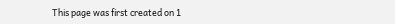This page was first created on 1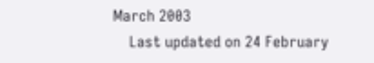March 2003
    Last updated on 24 February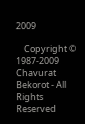2009

    Copyright © 1987-2009 Chavurat Bekorot - All Rights Reserved